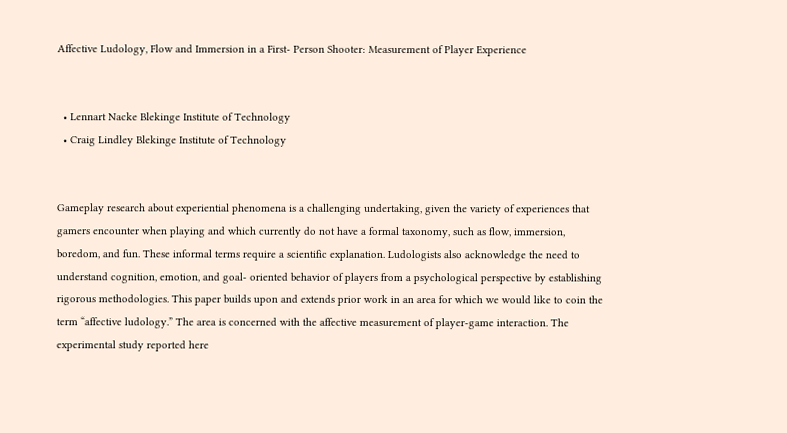Affective Ludology, Flow and Immersion in a First- Person Shooter: Measurement of Player Experience


  • Lennart Nacke Blekinge Institute of Technology
  • Craig Lindley Blekinge Institute of Technology


Gameplay research about experiential phenomena is a challenging undertaking, given the variety of experiences that gamers encounter when playing and which currently do not have a formal taxonomy, such as flow, immersion, boredom, and fun. These informal terms require a scientific explanation. Ludologists also acknowledge the need to understand cognition, emotion, and goal- oriented behavior of players from a psychological perspective by establishing rigorous methodologies. This paper builds upon and extends prior work in an area for which we would like to coin the term “affective ludology.” The area is concerned with the affective measurement of player-game interaction. The experimental study reported here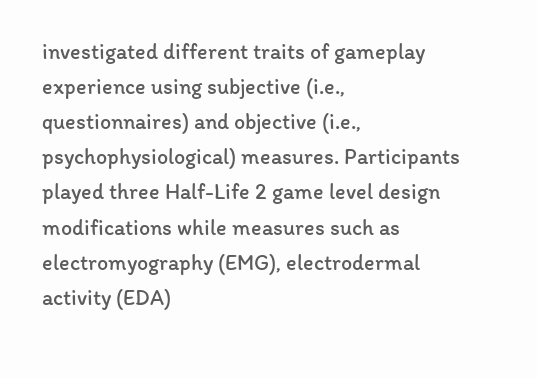investigated different traits of gameplay experience using subjective (i.e., questionnaires) and objective (i.e., psychophysiological) measures. Participants played three Half-Life 2 game level design modifications while measures such as electromyography (EMG), electrodermal activity (EDA)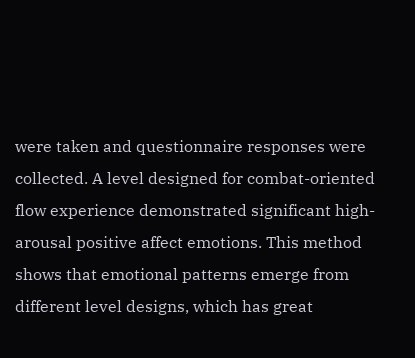were taken and questionnaire responses were collected. A level designed for combat-oriented flow experience demonstrated significant high-arousal positive affect emotions. This method shows that emotional patterns emerge from different level designs, which has great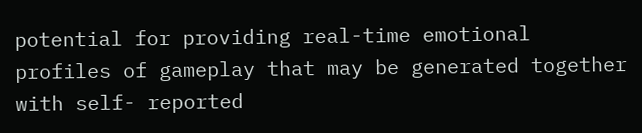potential for providing real-time emotional profiles of gameplay that may be generated together with self- reported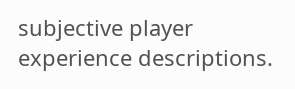subjective player experience descriptions.